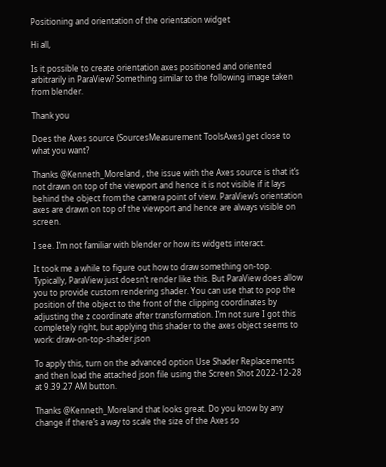Positioning and orientation of the orientation widget

Hi all,

Is it possible to create orientation axes positioned and oriented arbitrarily in ParaView? Something similar to the following image taken from blender.

Thank you

Does the Axes source (SourcesMeasurement ToolsAxes) get close to what you want?

Thanks @Kenneth_Moreland , the issue with the Axes source is that it’s not drawn on top of the viewport and hence it is not visible if it lays behind the object from the camera point of view. ParaView’s orientation axes are drawn on top of the viewport and hence are always visible on screen.

I see. I’m not familiar with blender or how its widgets interact.

It took me a while to figure out how to draw something on-top. Typically, ParaView just doesn’t render like this. But ParaView does allow you to provide custom rendering shader. You can use that to pop the position of the object to the front of the clipping coordinates by adjusting the z coordinate after transformation. I’m not sure I got this completely right, but applying this shader to the axes object seems to work: draw-on-top-shader.json

To apply this, turn on the advanced option Use Shader Replacements and then load the attached json file using the Screen Shot 2022-12-28 at 9.39.27 AM button.

Thanks @Kenneth_Moreland that looks great. Do you know by any change if there’s a way to scale the size of the Axes so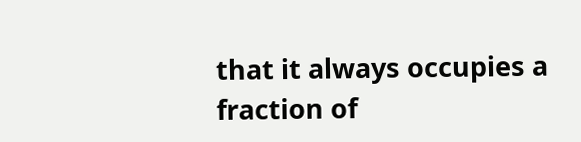that it always occupies a fraction of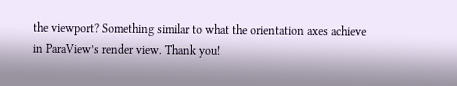the viewport? Something similar to what the orientation axes achieve in ParaView’s render view. Thank you!